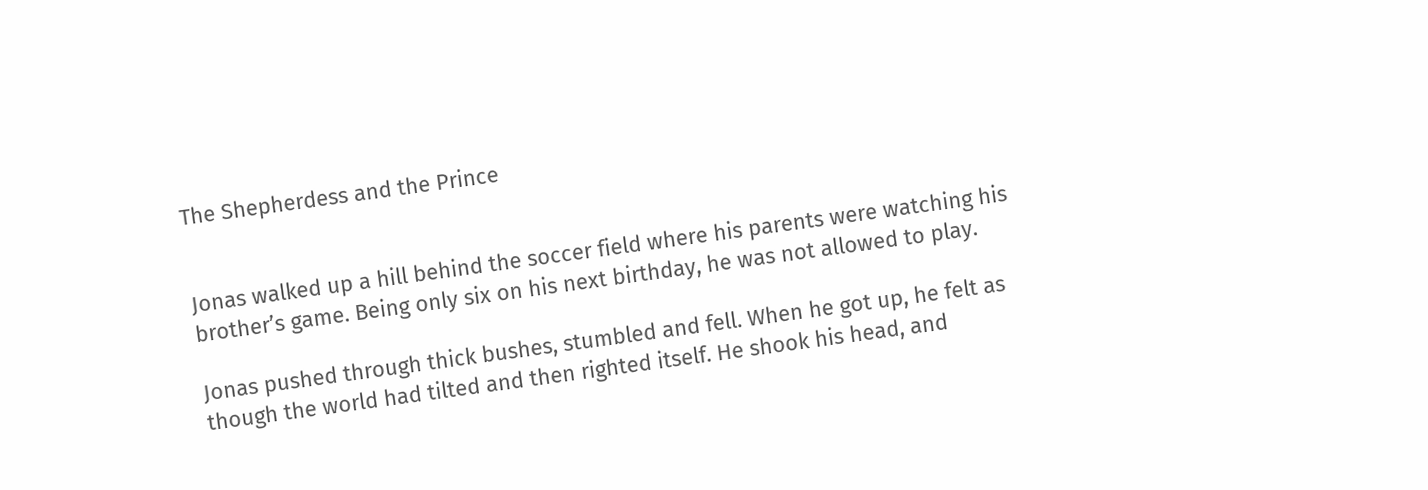The Shepherdess and the Prince


Jonas walked up a hill behind the soccer field where his parents were watching his brother’s game. Being only six on his next birthday, he was not allowed to play.

Jonas pushed through thick bushes, stumbled and fell. When he got up, he felt as though the world had tilted and then righted itself. He shook his head, and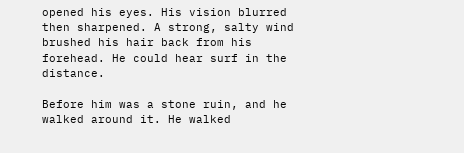opened his eyes. His vision blurred then sharpened. A strong, salty wind brushed his hair back from his forehead. He could hear surf in the distance.

Before him was a stone ruin, and he walked around it. He walked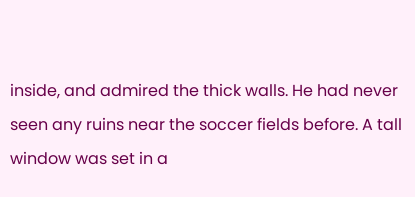inside, and admired the thick walls. He had never seen any ruins near the soccer fields before. A tall window was set in a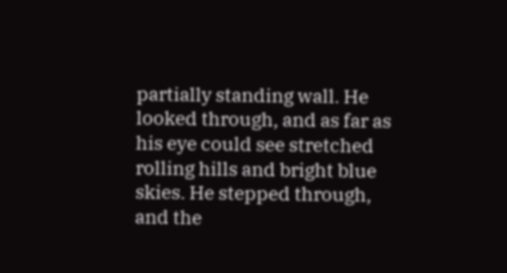partially standing wall. He looked through, and as far as his eye could see stretched rolling hills and bright blue skies. He stepped through, and the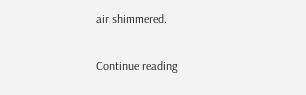air shimmered.

Continue reading